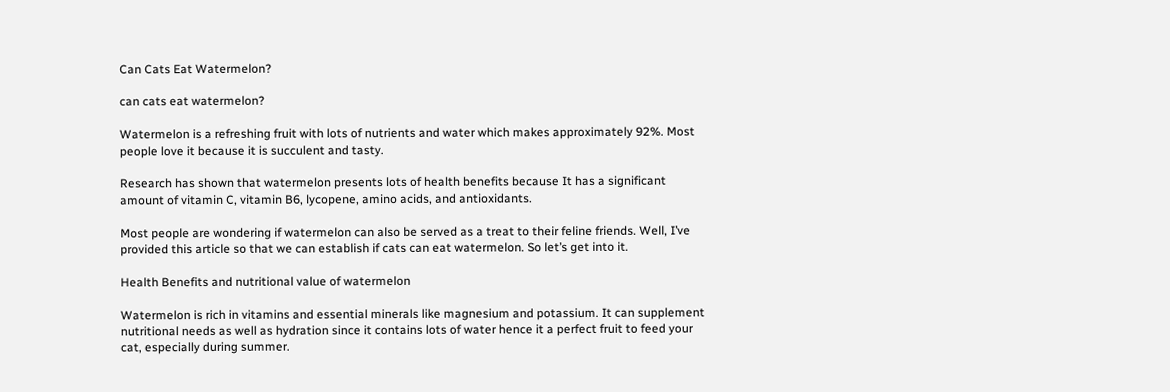Can Cats Eat Watermelon?

can cats eat watermelon?

Watermelon is a refreshing fruit with lots of nutrients and water which makes approximately 92%. Most people love it because it is succulent and tasty.

Research has shown that watermelon presents lots of health benefits because It has a significant amount of vitamin C, vitamin B6, lycopene, amino acids, and antioxidants.

Most people are wondering if watermelon can also be served as a treat to their feline friends. Well, I’ve provided this article so that we can establish if cats can eat watermelon. So let’s get into it.

Health Benefits and nutritional value of watermelon

Watermelon is rich in vitamins and essential minerals like magnesium and potassium. It can supplement nutritional needs as well as hydration since it contains lots of water hence it a perfect fruit to feed your cat, especially during summer.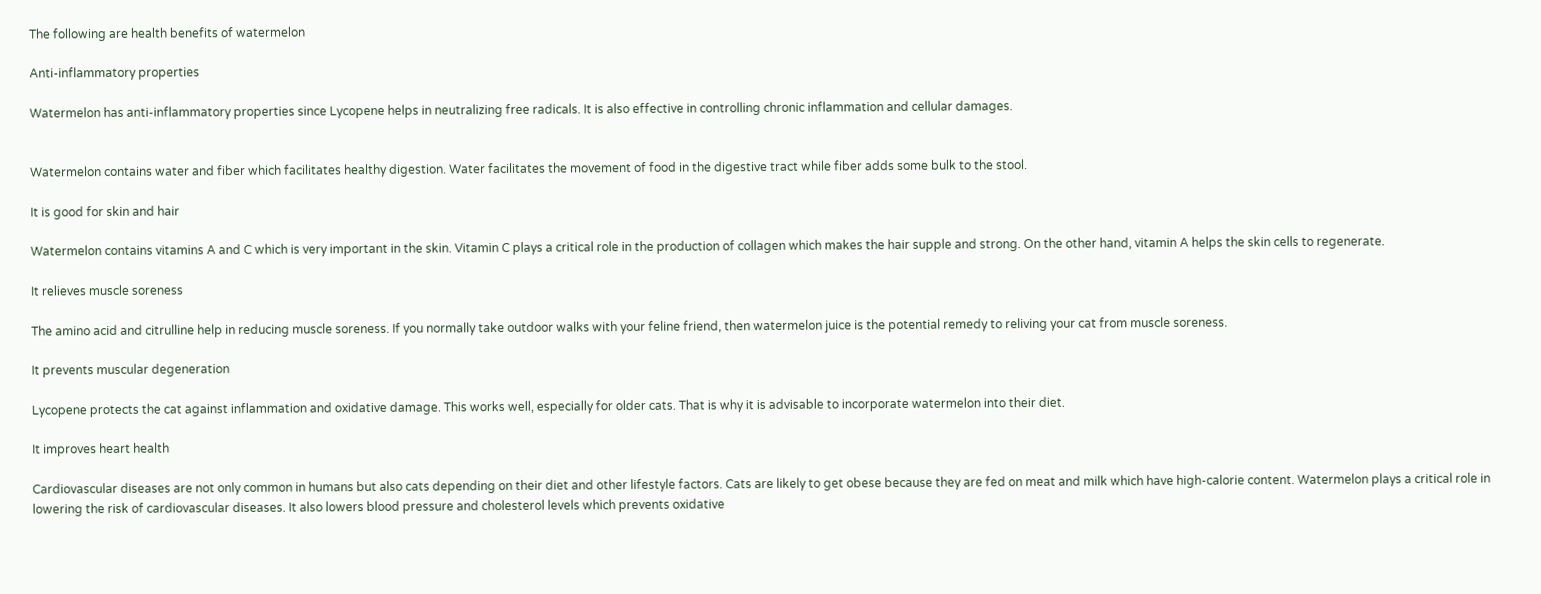The following are health benefits of watermelon

Anti-inflammatory properties

Watermelon has anti-inflammatory properties since Lycopene helps in neutralizing free radicals. It is also effective in controlling chronic inflammation and cellular damages.


Watermelon contains water and fiber which facilitates healthy digestion. Water facilitates the movement of food in the digestive tract while fiber adds some bulk to the stool.

It is good for skin and hair

Watermelon contains vitamins A and C which is very important in the skin. Vitamin C plays a critical role in the production of collagen which makes the hair supple and strong. On the other hand, vitamin A helps the skin cells to regenerate.

It relieves muscle soreness

The amino acid and citrulline help in reducing muscle soreness. If you normally take outdoor walks with your feline friend, then watermelon juice is the potential remedy to reliving your cat from muscle soreness.

It prevents muscular degeneration

Lycopene protects the cat against inflammation and oxidative damage. This works well, especially for older cats. That is why it is advisable to incorporate watermelon into their diet.

It improves heart health

Cardiovascular diseases are not only common in humans but also cats depending on their diet and other lifestyle factors. Cats are likely to get obese because they are fed on meat and milk which have high-calorie content. Watermelon plays a critical role in lowering the risk of cardiovascular diseases. It also lowers blood pressure and cholesterol levels which prevents oxidative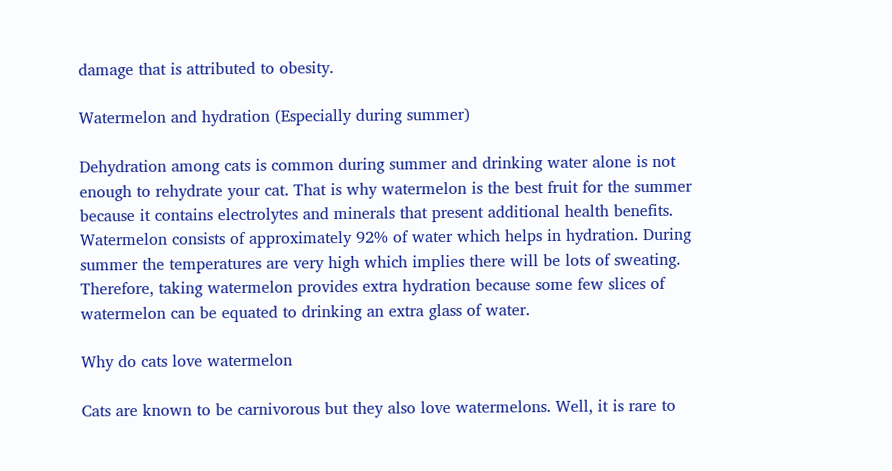damage that is attributed to obesity.

Watermelon and hydration (Especially during summer)

Dehydration among cats is common during summer and drinking water alone is not enough to rehydrate your cat. That is why watermelon is the best fruit for the summer because it contains electrolytes and minerals that present additional health benefits. Watermelon consists of approximately 92% of water which helps in hydration. During summer the temperatures are very high which implies there will be lots of sweating. Therefore, taking watermelon provides extra hydration because some few slices of watermelon can be equated to drinking an extra glass of water.

Why do cats love watermelon

Cats are known to be carnivorous but they also love watermelons. Well, it is rare to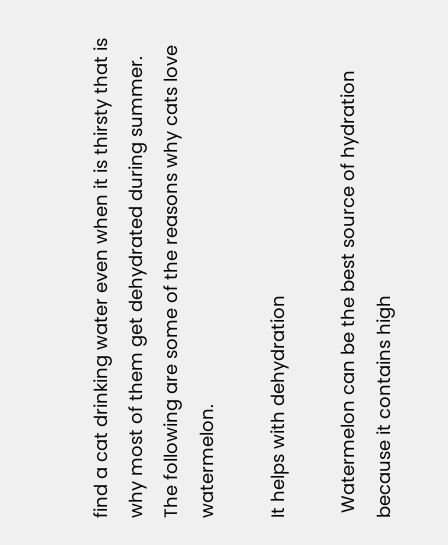find a cat drinking water even when it is thirsty that is why most of them get dehydrated during summer. The following are some of the reasons why cats love watermelon.

It helps with dehydration

 Watermelon can be the best source of hydration because it contains high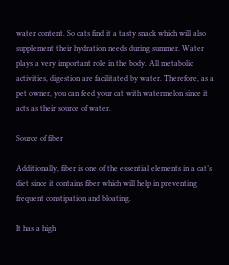water content. So cats find it a tasty snack which will also supplement their hydration needs during summer. Water plays a very important role in the body. All metabolic activities, digestion are facilitated by water. Therefore, as a pet owner, you can feed your cat with watermelon since it acts as their source of water.

Source of fiber

Additionally, fiber is one of the essential elements in a cat’s diet since it contains fiber which will help in preventing frequent constipation and bloating.

It has a high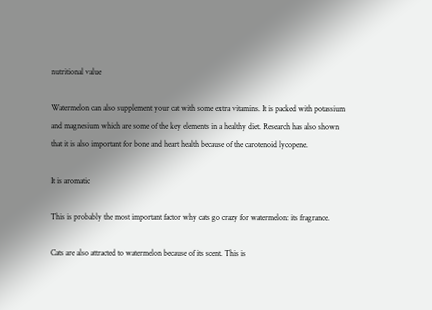nutritional value

Watermelon can also supplement your cat with some extra vitamins. It is packed with potassium and magnesium which are some of the key elements in a healthy diet. Research has also shown that it is also important for bone and heart health because of the carotenoid lycopene.

It is aromatic

This is probably the most important factor why cats go crazy for watermelon: its fragrance.

Cats are also attracted to watermelon because of its scent. This is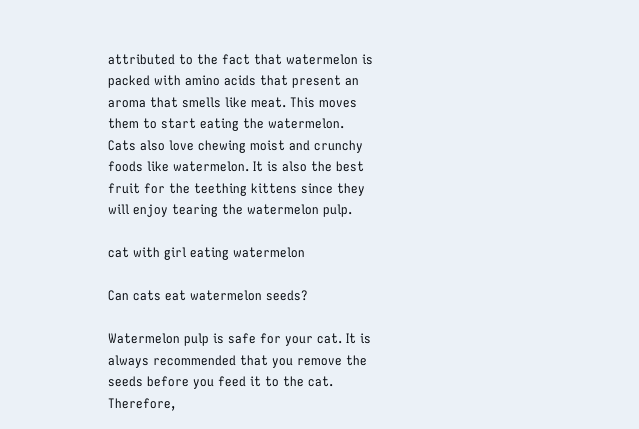attributed to the fact that watermelon is packed with amino acids that present an aroma that smells like meat. This moves them to start eating the watermelon. Cats also love chewing moist and crunchy foods like watermelon. It is also the best fruit for the teething kittens since they will enjoy tearing the watermelon pulp.

cat with girl eating watermelon

Can cats eat watermelon seeds?

Watermelon pulp is safe for your cat. It is always recommended that you remove the seeds before you feed it to the cat. Therefore,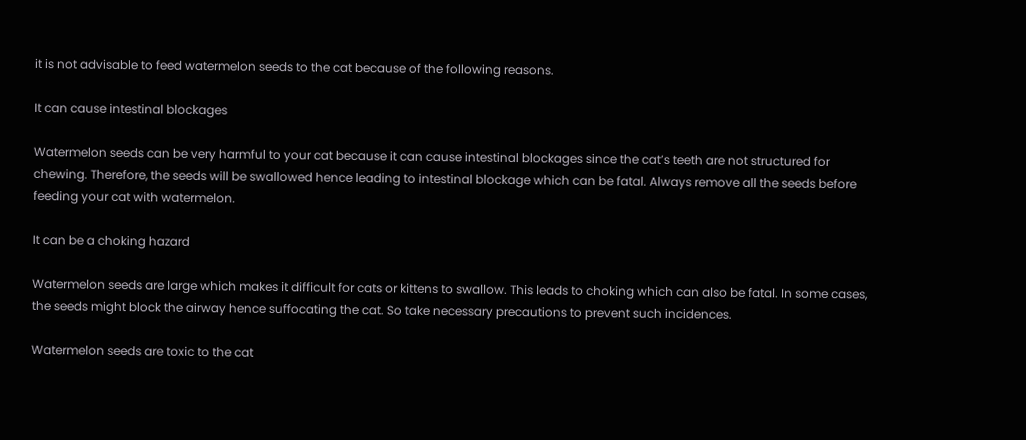it is not advisable to feed watermelon seeds to the cat because of the following reasons.

It can cause intestinal blockages

Watermelon seeds can be very harmful to your cat because it can cause intestinal blockages since the cat’s teeth are not structured for chewing. Therefore, the seeds will be swallowed hence leading to intestinal blockage which can be fatal. Always remove all the seeds before feeding your cat with watermelon.

It can be a choking hazard

Watermelon seeds are large which makes it difficult for cats or kittens to swallow. This leads to choking which can also be fatal. In some cases, the seeds might block the airway hence suffocating the cat. So take necessary precautions to prevent such incidences.

Watermelon seeds are toxic to the cat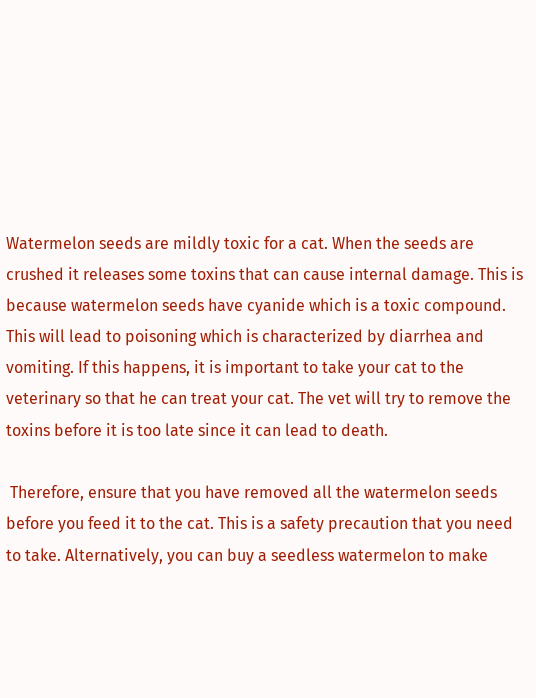Watermelon seeds are mildly toxic for a cat. When the seeds are crushed it releases some toxins that can cause internal damage. This is because watermelon seeds have cyanide which is a toxic compound. This will lead to poisoning which is characterized by diarrhea and vomiting. If this happens, it is important to take your cat to the veterinary so that he can treat your cat. The vet will try to remove the toxins before it is too late since it can lead to death.

 Therefore, ensure that you have removed all the watermelon seeds before you feed it to the cat. This is a safety precaution that you need to take. Alternatively, you can buy a seedless watermelon to make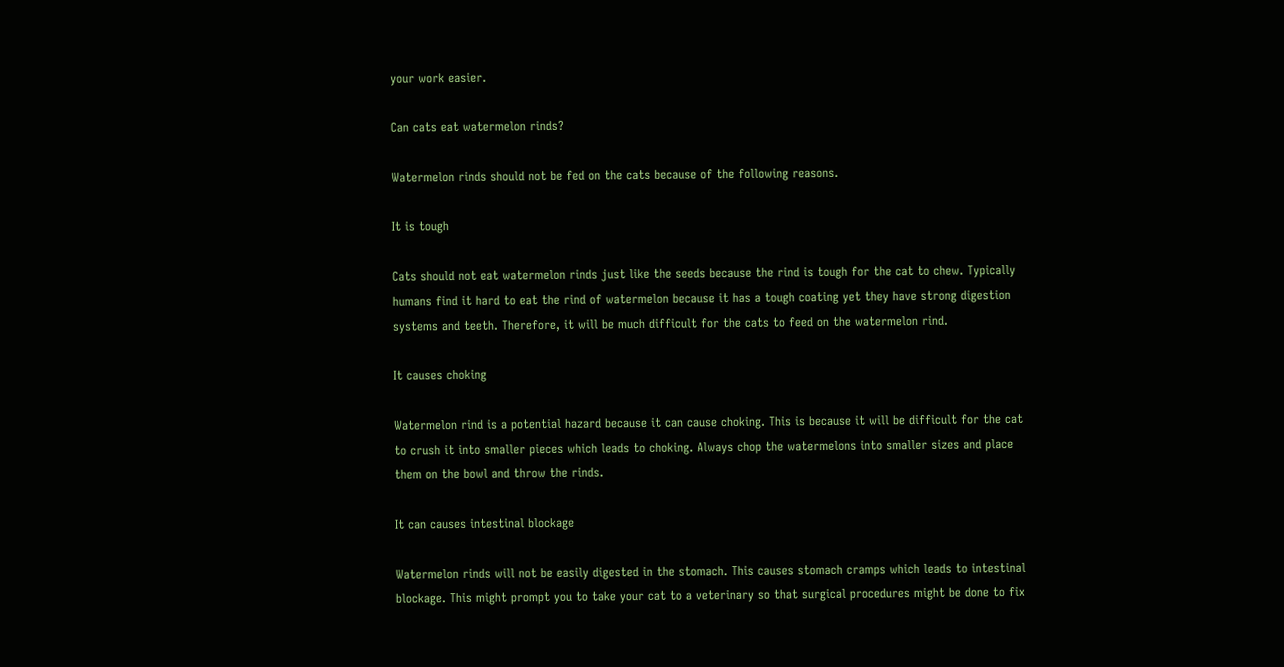your work easier.

Can cats eat watermelon rinds?

Watermelon rinds should not be fed on the cats because of the following reasons.

It is tough

Cats should not eat watermelon rinds just like the seeds because the rind is tough for the cat to chew. Typically humans find it hard to eat the rind of watermelon because it has a tough coating yet they have strong digestion systems and teeth. Therefore, it will be much difficult for the cats to feed on the watermelon rind.

It causes choking

Watermelon rind is a potential hazard because it can cause choking. This is because it will be difficult for the cat to crush it into smaller pieces which leads to choking. Always chop the watermelons into smaller sizes and place them on the bowl and throw the rinds.

It can causes intestinal blockage

Watermelon rinds will not be easily digested in the stomach. This causes stomach cramps which leads to intestinal blockage. This might prompt you to take your cat to a veterinary so that surgical procedures might be done to fix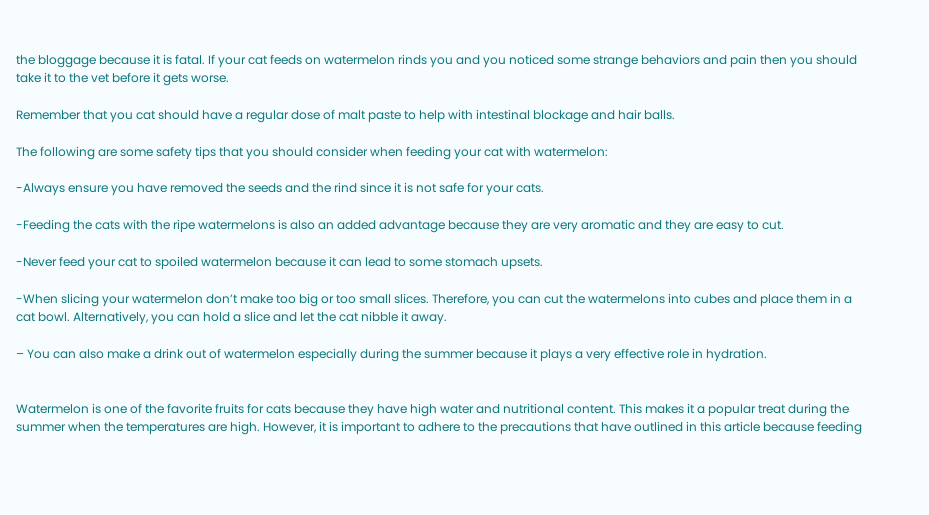the bloggage because it is fatal. If your cat feeds on watermelon rinds you and you noticed some strange behaviors and pain then you should take it to the vet before it gets worse.

Remember that you cat should have a regular dose of malt paste to help with intestinal blockage and hair balls.

The following are some safety tips that you should consider when feeding your cat with watermelon:

-Always ensure you have removed the seeds and the rind since it is not safe for your cats.

-Feeding the cats with the ripe watermelons is also an added advantage because they are very aromatic and they are easy to cut.

-Never feed your cat to spoiled watermelon because it can lead to some stomach upsets.

-When slicing your watermelon don’t make too big or too small slices. Therefore, you can cut the watermelons into cubes and place them in a cat bowl. Alternatively, you can hold a slice and let the cat nibble it away.

– You can also make a drink out of watermelon especially during the summer because it plays a very effective role in hydration.


Watermelon is one of the favorite fruits for cats because they have high water and nutritional content. This makes it a popular treat during the summer when the temperatures are high. However, it is important to adhere to the precautions that have outlined in this article because feeding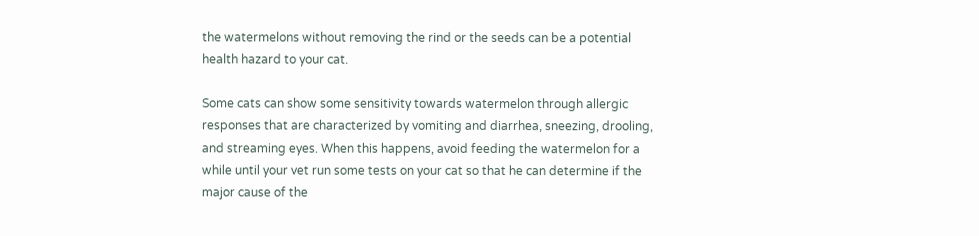the watermelons without removing the rind or the seeds can be a potential health hazard to your cat.

Some cats can show some sensitivity towards watermelon through allergic responses that are characterized by vomiting and diarrhea, sneezing, drooling, and streaming eyes. When this happens, avoid feeding the watermelon for a while until your vet run some tests on your cat so that he can determine if the major cause of the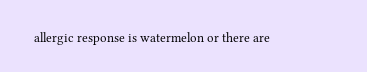allergic response is watermelon or there are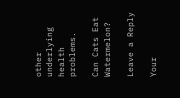other underlying health problems.

Can Cats Eat Watermelon?

Leave a Reply

Your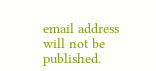email address will not be published.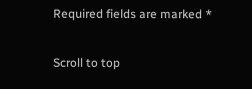Required fields are marked *

Scroll to top